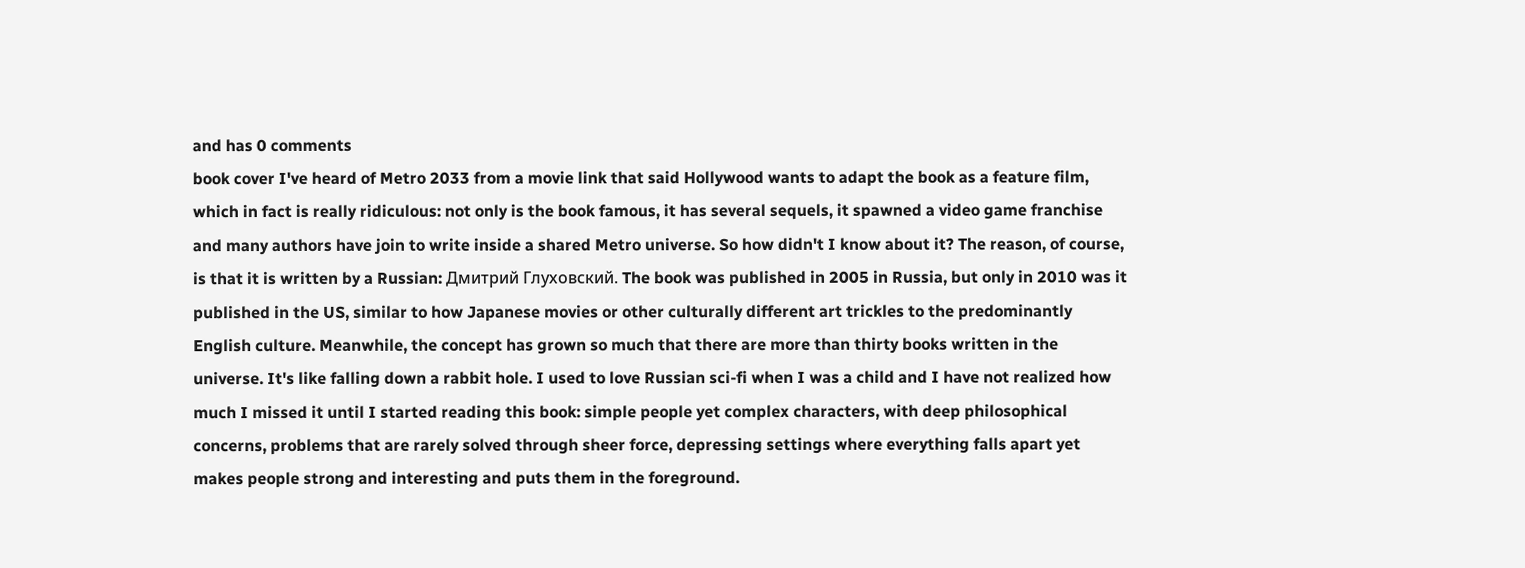and has 0 comments
book cover I've heard of Metro 2033 from a movie link that said Hollywood wants to adapt the book as a feature film, which in fact is really ridiculous: not only is the book famous, it has several sequels, it spawned a video game franchise and many authors have join to write inside a shared Metro universe. So how didn't I know about it? The reason, of course, is that it is written by a Russian: Дмитрий Глуховский. The book was published in 2005 in Russia, but only in 2010 was it published in the US, similar to how Japanese movies or other culturally different art trickles to the predominantly English culture. Meanwhile, the concept has grown so much that there are more than thirty books written in the universe. It's like falling down a rabbit hole. I used to love Russian sci-fi when I was a child and I have not realized how much I missed it until I started reading this book: simple people yet complex characters, with deep philosophical concerns, problems that are rarely solved through sheer force, depressing settings where everything falls apart yet makes people strong and interesting and puts them in the foreground.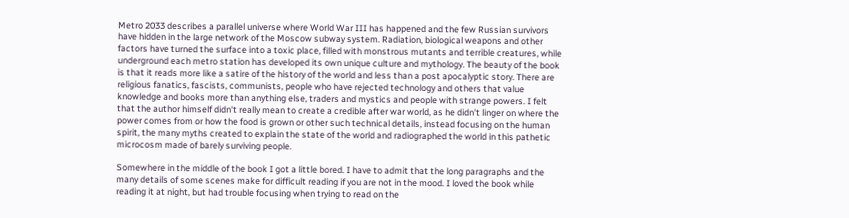Metro 2033 describes a parallel universe where World War III has happened and the few Russian survivors have hidden in the large network of the Moscow subway system. Radiation, biological weapons and other factors have turned the surface into a toxic place, filled with monstrous mutants and terrible creatures, while underground each metro station has developed its own unique culture and mythology. The beauty of the book is that it reads more like a satire of the history of the world and less than a post apocalyptic story. There are religious fanatics, fascists, communists, people who have rejected technology and others that value knowledge and books more than anything else, traders and mystics and people with strange powers. I felt that the author himself didn't really mean to create a credible after war world, as he didn't linger on where the power comes from or how the food is grown or other such technical details, instead focusing on the human spirit, the many myths created to explain the state of the world and radiographed the world in this pathetic microcosm made of barely surviving people.

Somewhere in the middle of the book I got a little bored. I have to admit that the long paragraphs and the many details of some scenes make for difficult reading if you are not in the mood. I loved the book while reading it at night, but had trouble focusing when trying to read on the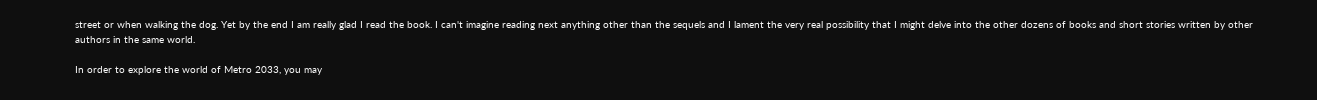street or when walking the dog. Yet by the end I am really glad I read the book. I can't imagine reading next anything other than the sequels and I lament the very real possibility that I might delve into the other dozens of books and short stories written by other authors in the same world.

In order to explore the world of Metro 2033, you may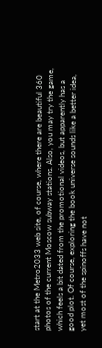start at the Metro2033 web site, of course, where there are beautiful 360 photos of the current Moscow subway stations. Also, you may try the game, which feels a bit dated from the promotional videos, but apparently has a good plot. Of course, exploring the book universe sounds like a better idea, yet most of the spinoffs have not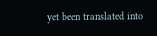yet been translated into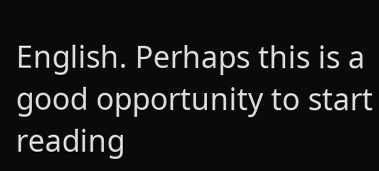English. Perhaps this is a good opportunity to start reading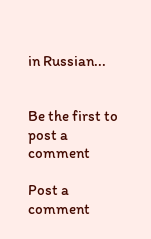in Russian...


Be the first to post a comment

Post a comment